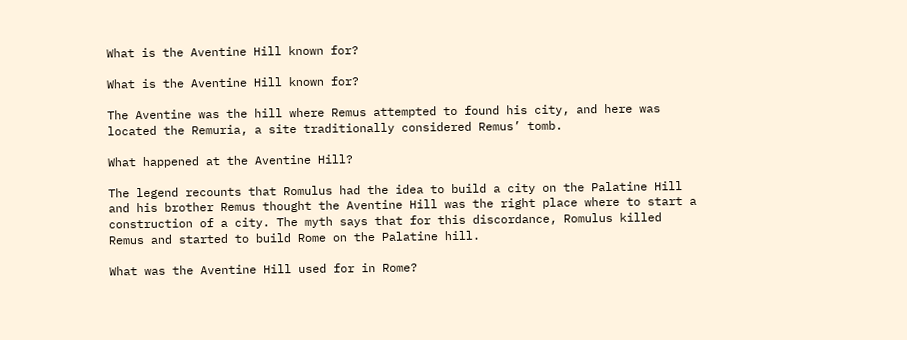What is the Aventine Hill known for?

What is the Aventine Hill known for?

The Aventine was the hill where Remus attempted to found his city, and here was located the Remuria, a site traditionally considered Remus’ tomb.

What happened at the Aventine Hill?

The legend recounts that Romulus had the idea to build a city on the Palatine Hill and his brother Remus thought the Aventine Hill was the right place where to start a construction of a city. The myth says that for this discordance, Romulus killed Remus and started to build Rome on the Palatine hill.

What was the Aventine Hill used for in Rome?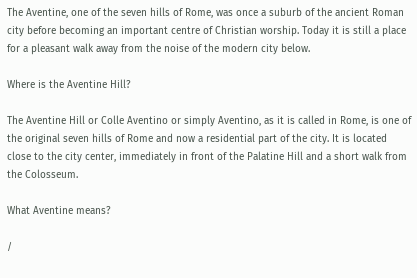The Aventine, one of the seven hills of Rome, was once a suburb of the ancient Roman city before becoming an important centre of Christian worship. Today it is still a place for a pleasant walk away from the noise of the modern city below.

Where is the Aventine Hill?

The Aventine Hill or Colle Aventino or simply Aventino, as it is called in Rome, is one of the original seven hills of Rome and now a residential part of the city. It is located close to the city center, immediately in front of the Palatine Hill and a short walk from the Colosseum.

What Aventine means?

/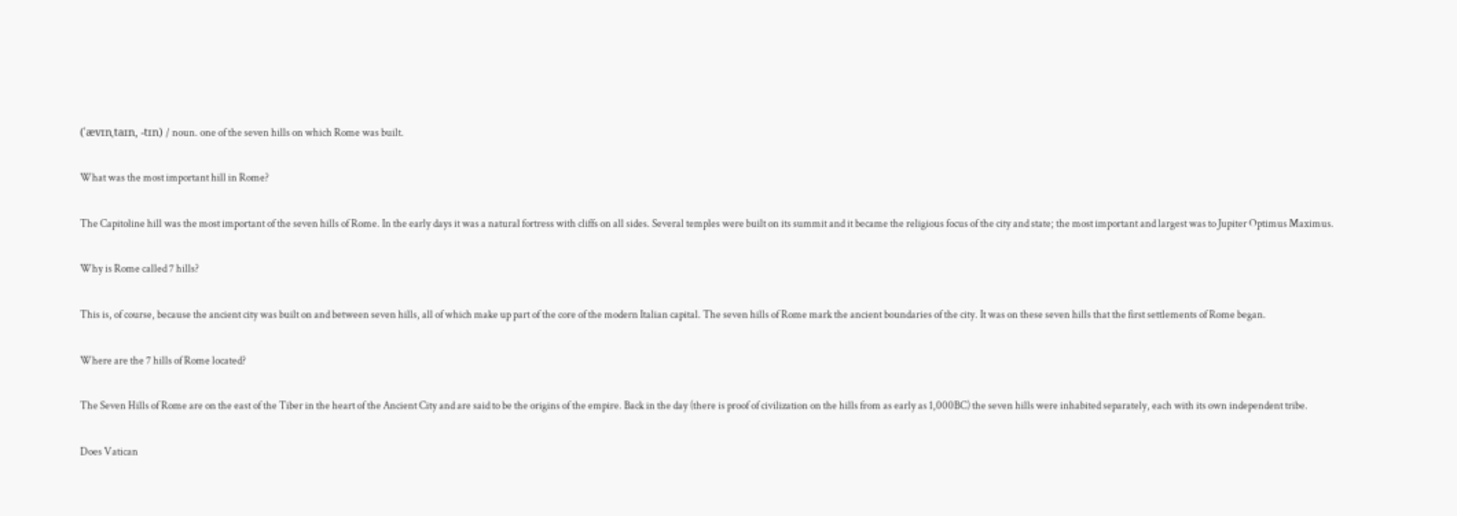(ˈævɪnˌtaɪn, -tɪn) / noun. one of the seven hills on which Rome was built.

What was the most important hill in Rome?

The Capitoline hill was the most important of the seven hills of Rome. In the early days it was a natural fortress with cliffs on all sides. Several temples were built on its summit and it became the religious focus of the city and state; the most important and largest was to Jupiter Optimus Maximus.

Why is Rome called 7 hills?

This is, of course, because the ancient city was built on and between seven hills, all of which make up part of the core of the modern Italian capital. The seven hills of Rome mark the ancient boundaries of the city. It was on these seven hills that the first settlements of Rome began.

Where are the 7 hills of Rome located?

The Seven Hills of Rome are on the east of the Tiber in the heart of the Ancient City and are said to be the origins of the empire. Back in the day (there is proof of civilization on the hills from as early as 1,000BC) the seven hills were inhabited separately, each with its own independent tribe.

Does Vatican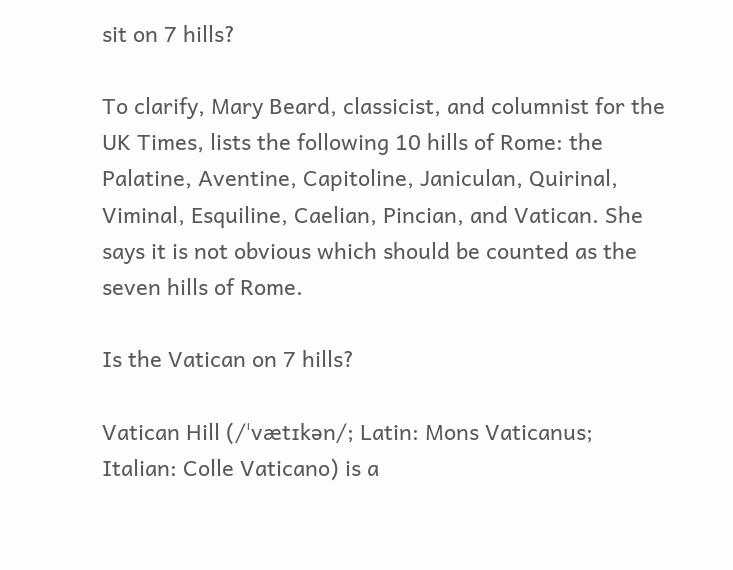sit on 7 hills?

To clarify, Mary Beard, classicist, and columnist for the UK Times, lists the following 10 hills of Rome: the Palatine, Aventine, Capitoline, Janiculan, Quirinal, Viminal, Esquiline, Caelian, Pincian, and Vatican. She says it is not obvious which should be counted as the seven hills of Rome.

Is the Vatican on 7 hills?

Vatican Hill (/ˈvætɪkən/; Latin: Mons Vaticanus; Italian: Colle Vaticano) is a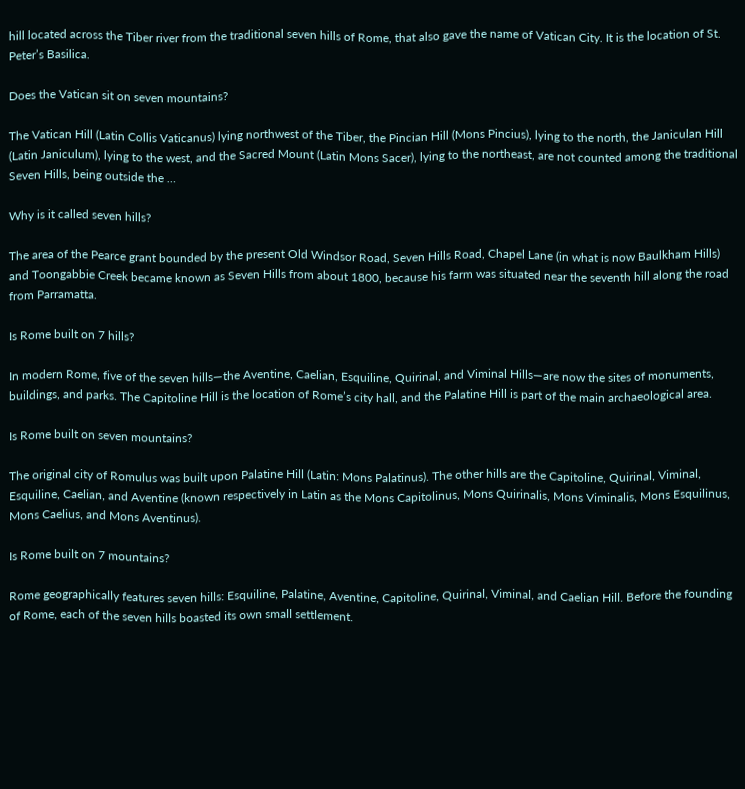hill located across the Tiber river from the traditional seven hills of Rome, that also gave the name of Vatican City. It is the location of St. Peter’s Basilica.

Does the Vatican sit on seven mountains?

The Vatican Hill (Latin Collis Vaticanus) lying northwest of the Tiber, the Pincian Hill (Mons Pincius), lying to the north, the Janiculan Hill (Latin Janiculum), lying to the west, and the Sacred Mount (Latin Mons Sacer), lying to the northeast, are not counted among the traditional Seven Hills, being outside the …

Why is it called seven hills?

The area of the Pearce grant bounded by the present Old Windsor Road, Seven Hills Road, Chapel Lane (in what is now Baulkham Hills) and Toongabbie Creek became known as Seven Hills from about 1800, because his farm was situated near the seventh hill along the road from Parramatta.

Is Rome built on 7 hills?

In modern Rome, five of the seven hills—the Aventine, Caelian, Esquiline, Quirinal, and Viminal Hills—are now the sites of monuments, buildings, and parks. The Capitoline Hill is the location of Rome’s city hall, and the Palatine Hill is part of the main archaeological area.

Is Rome built on seven mountains?

The original city of Romulus was built upon Palatine Hill (Latin: Mons Palatinus). The other hills are the Capitoline, Quirinal, Viminal, Esquiline, Caelian, and Aventine (known respectively in Latin as the Mons Capitolinus, Mons Quirinalis, Mons Viminalis, Mons Esquilinus, Mons Caelius, and Mons Aventinus).

Is Rome built on 7 mountains?

Rome geographically features seven hills: Esquiline, Palatine, Aventine, Capitoline, Quirinal, Viminal, and Caelian Hill. Before the founding of Rome, each of the seven hills boasted its own small settlement.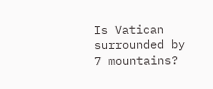Is Vatican surrounded by 7 mountains?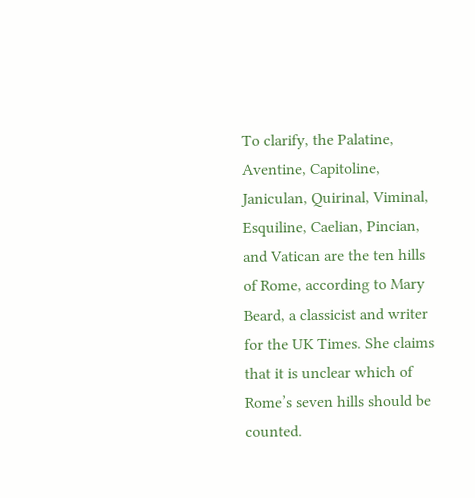To clarify, the Palatine, Aventine, Capitoline, Janiculan, Quirinal, Viminal, Esquiline, Caelian, Pincian, and Vatican are the ten hills of Rome, according to Mary Beard, a classicist and writer for the UK Times. She claims that it is unclear which of Rome’s seven hills should be counted.